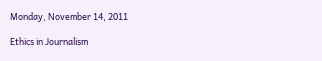Monday, November 14, 2011

Ethics in Journalism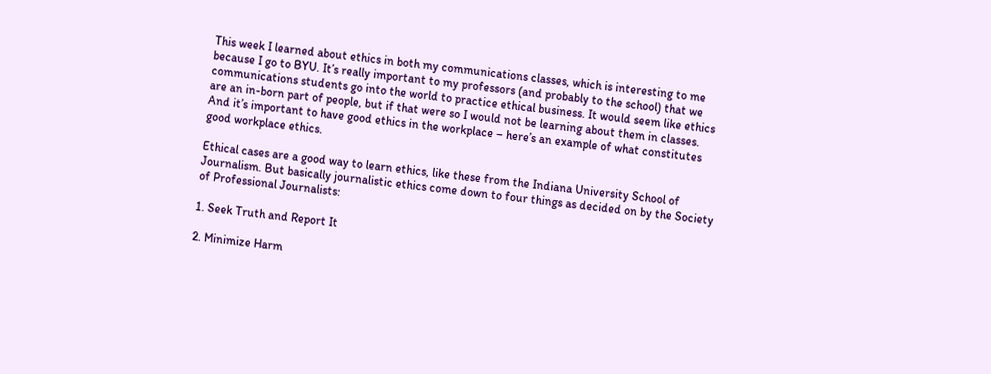This week I learned about ethics in both my communications classes, which is interesting to me because I go to BYU. It’s really important to my professors (and probably to the school) that we communications students go into the world to practice ethical business. It would seem like ethics are an in-born part of people, but if that were so I would not be learning about them in classes. And it’s important to have good ethics in the workplace – here’s an example of what constitutes good workplace ethics.

Ethical cases are a good way to learn ethics, like these from the Indiana University School of Journalism. But basically journalistic ethics come down to four things as decided on by the Society of Professional Journalists:

1. Seek Truth and Report It

2. Minimize Harm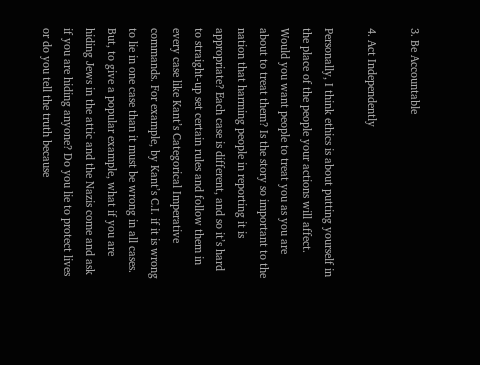3. Be Accountable

4. Act Independently

Personally, I think ethics is about putting yourself in the place of the people your actions will affect. Would you want people to treat you as you are about to treat them? Is the story so important to the nation that harming people in reporting it is appropriate? Each case is different, and so it’s hard to straight-up set certain rules and follow them in every case like Kant’s Categorical Imperative commands. For example, by Kant’s C.I. if it is wrong to lie in one case than it must be wrong in all cases. But, to give a popular example, what if you are hiding Jews in the attic and the Nazis come and ask if you are hiding anyone? Do you lie to protect lives or do you tell the truth because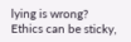lying is wrong? Ethics can be sticky,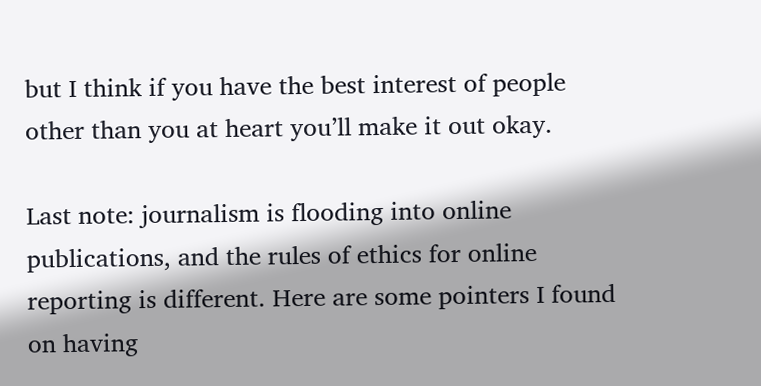but I think if you have the best interest of people other than you at heart you’ll make it out okay.

Last note: journalism is flooding into online publications, and the rules of ethics for online reporting is different. Here are some pointers I found on having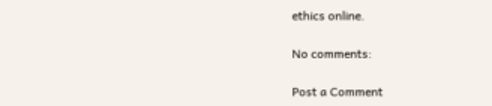ethics online.

No comments:

Post a Comment